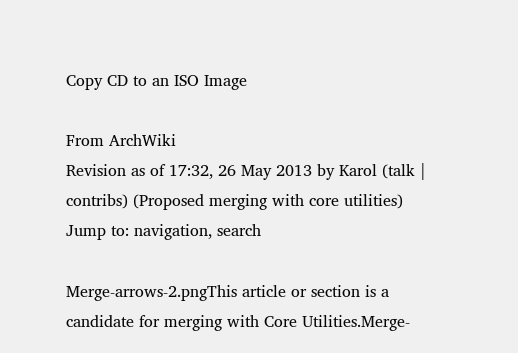Copy CD to an ISO Image

From ArchWiki
Revision as of 17:32, 26 May 2013 by Karol (talk | contribs) (Proposed merging with core utilities)
Jump to: navigation, search

Merge-arrows-2.pngThis article or section is a candidate for merging with Core Utilities.Merge-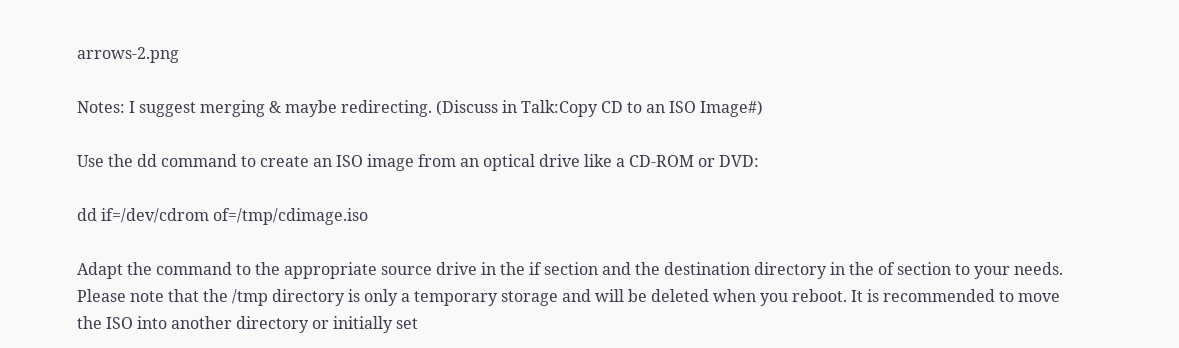arrows-2.png

Notes: I suggest merging & maybe redirecting. (Discuss in Talk:Copy CD to an ISO Image#)

Use the dd command to create an ISO image from an optical drive like a CD-ROM or DVD:

dd if=/dev/cdrom of=/tmp/cdimage.iso

Adapt the command to the appropriate source drive in the if section and the destination directory in the of section to your needs. Please note that the /tmp directory is only a temporary storage and will be deleted when you reboot. It is recommended to move the ISO into another directory or initially set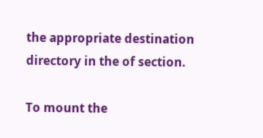the appropriate destination directory in the of section.

To mount the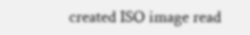created ISO image read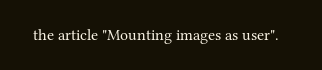the article "Mounting images as user".